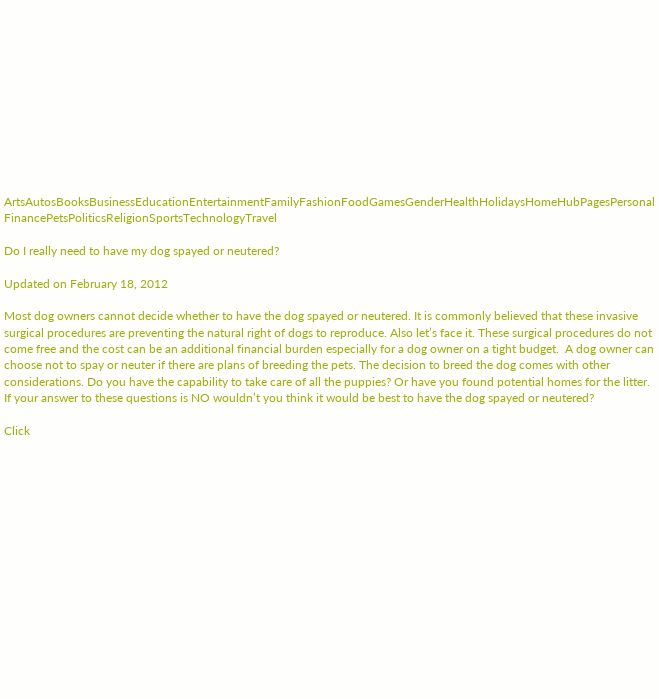ArtsAutosBooksBusinessEducationEntertainmentFamilyFashionFoodGamesGenderHealthHolidaysHomeHubPagesPersonal FinancePetsPoliticsReligionSportsTechnologyTravel

Do I really need to have my dog spayed or neutered?

Updated on February 18, 2012

Most dog owners cannot decide whether to have the dog spayed or neutered. It is commonly believed that these invasive surgical procedures are preventing the natural right of dogs to reproduce. Also let’s face it. These surgical procedures do not come free and the cost can be an additional financial burden especially for a dog owner on a tight budget.  A dog owner can choose not to spay or neuter if there are plans of breeding the pets. The decision to breed the dog comes with other considerations. Do you have the capability to take care of all the puppies? Or have you found potential homes for the litter. If your answer to these questions is NO wouldn’t you think it would be best to have the dog spayed or neutered?

Click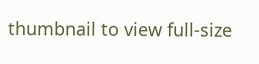thumbnail to view full-size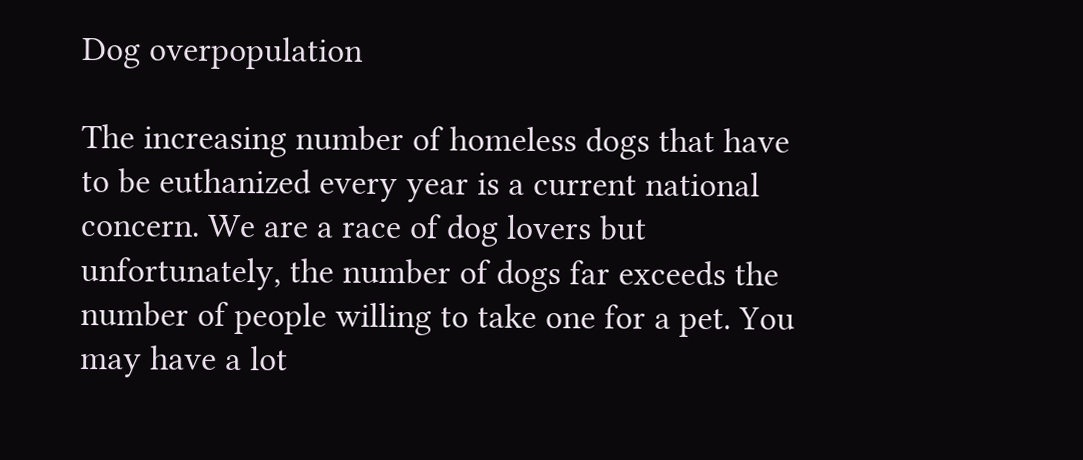Dog overpopulation

The increasing number of homeless dogs that have to be euthanized every year is a current national concern. We are a race of dog lovers but unfortunately, the number of dogs far exceeds the number of people willing to take one for a pet. You may have a lot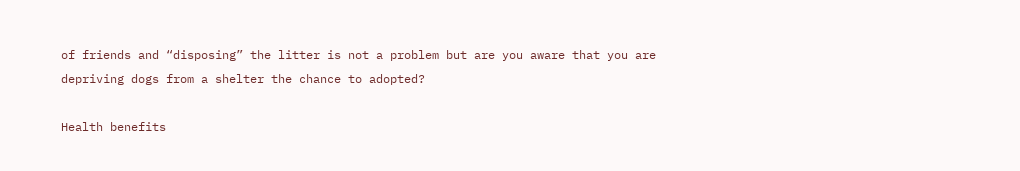of friends and “disposing” the litter is not a problem but are you aware that you are depriving dogs from a shelter the chance to adopted?

Health benefits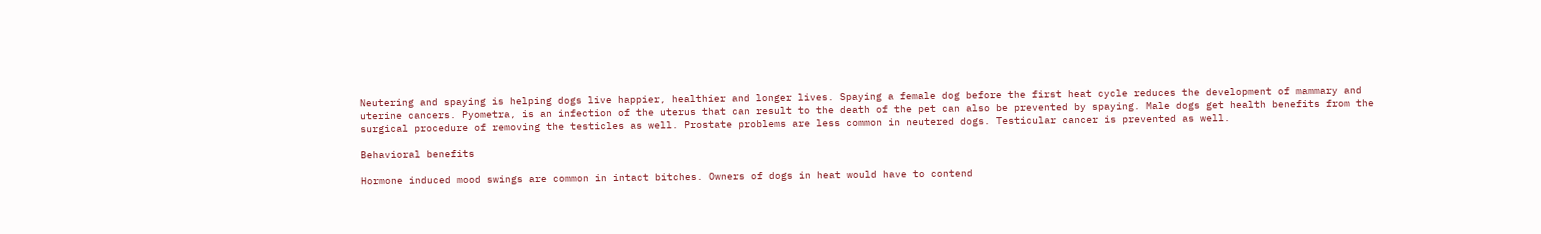Neutering and spaying is helping dogs live happier, healthier and longer lives. Spaying a female dog before the first heat cycle reduces the development of mammary and uterine cancers. Pyometra, is an infection of the uterus that can result to the death of the pet can also be prevented by spaying. Male dogs get health benefits from the surgical procedure of removing the testicles as well. Prostate problems are less common in neutered dogs. Testicular cancer is prevented as well.

Behavioral benefits

Hormone induced mood swings are common in intact bitches. Owners of dogs in heat would have to contend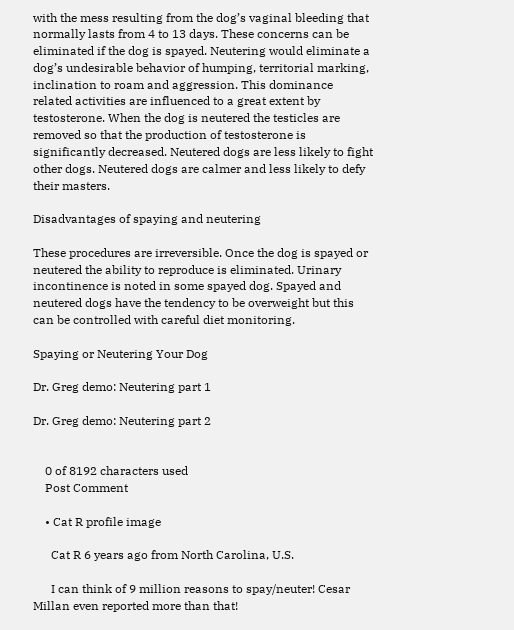with the mess resulting from the dog’s vaginal bleeding that normally lasts from 4 to 13 days. These concerns can be eliminated if the dog is spayed. Neutering would eliminate a dog’s undesirable behavior of humping, territorial marking, inclination to roam and aggression. This dominance related activities are influenced to a great extent by testosterone. When the dog is neutered the testicles are removed so that the production of testosterone is significantly decreased. Neutered dogs are less likely to fight other dogs. Neutered dogs are calmer and less likely to defy their masters.

Disadvantages of spaying and neutering

These procedures are irreversible. Once the dog is spayed or neutered the ability to reproduce is eliminated. Urinary incontinence is noted in some spayed dog. Spayed and neutered dogs have the tendency to be overweight but this can be controlled with careful diet monitoring.

Spaying or Neutering Your Dog

Dr. Greg demo: Neutering part 1

Dr. Greg demo: Neutering part 2


    0 of 8192 characters used
    Post Comment

    • Cat R profile image

      Cat R 6 years ago from North Carolina, U.S.

      I can think of 9 million reasons to spay/neuter! Cesar Millan even reported more than that!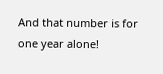And that number is for one year alone!